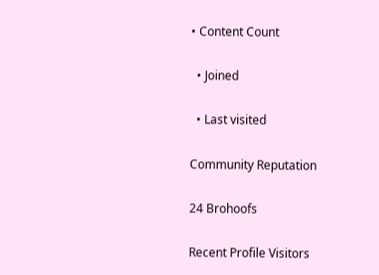• Content Count

  • Joined

  • Last visited

Community Reputation

24 Brohoofs

Recent Profile Visitors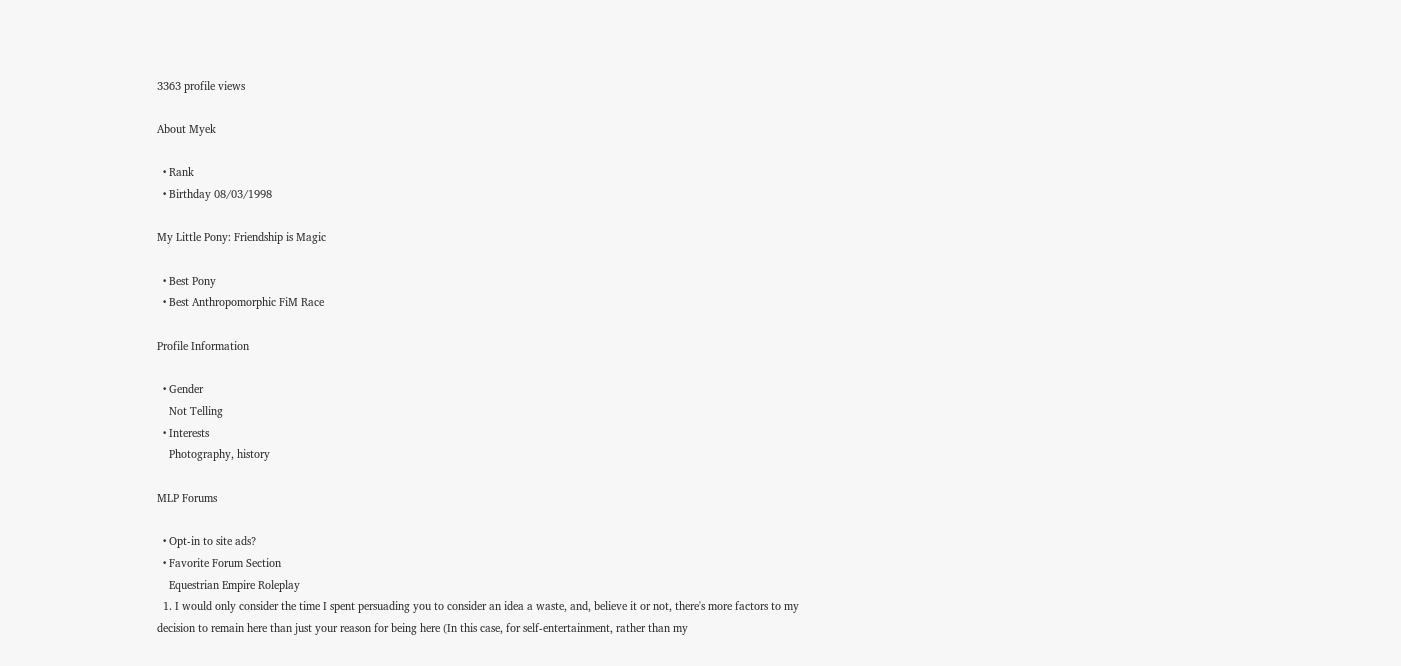3363 profile views

About Myek

  • Rank
  • Birthday 08/03/1998

My Little Pony: Friendship is Magic

  • Best Pony
  • Best Anthropomorphic FiM Race

Profile Information

  • Gender
    Not Telling
  • Interests
    Photography, history

MLP Forums

  • Opt-in to site ads?
  • Favorite Forum Section
    Equestrian Empire Roleplay
  1. I would only consider the time I spent persuading you to consider an idea a waste, and, believe it or not, there's more factors to my decision to remain here than just your reason for being here (In this case, for self-entertainment, rather than my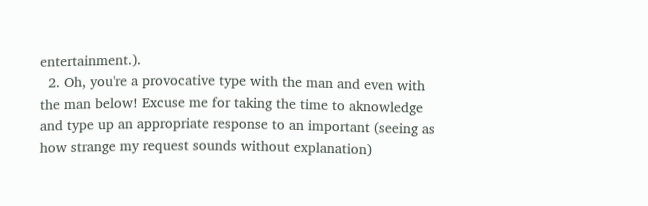entertainment.).
  2. Oh, you're a provocative type with the man and even with the man below! Excuse me for taking the time to aknowledge and type up an appropriate response to an important (seeing as how strange my request sounds without explanation)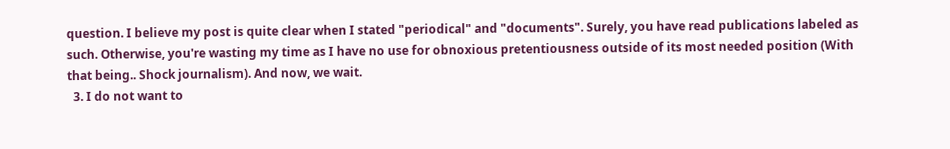question. I believe my post is quite clear when I stated "periodical" and "documents". Surely, you have read publications labeled as such. Otherwise, you're wasting my time as I have no use for obnoxious pretentiousness outside of its most needed position (With that being.. Shock journalism). And now, we wait.
  3. I do not want to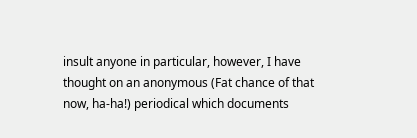insult anyone in particular, however, I have thought on an anonymous (Fat chance of that now, ha-ha!) periodical which documents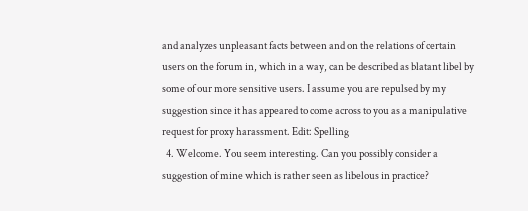and analyzes unpleasant facts between and on the relations of certain users on the forum in, which in a way, can be described as blatant libel by some of our more sensitive users. I assume you are repulsed by my suggestion since it has appeared to come across to you as a manipulative request for proxy harassment. Edit: Spelling
  4. Welcome. You seem interesting. Can you possibly consider a suggestion of mine which is rather seen as libelous in practice?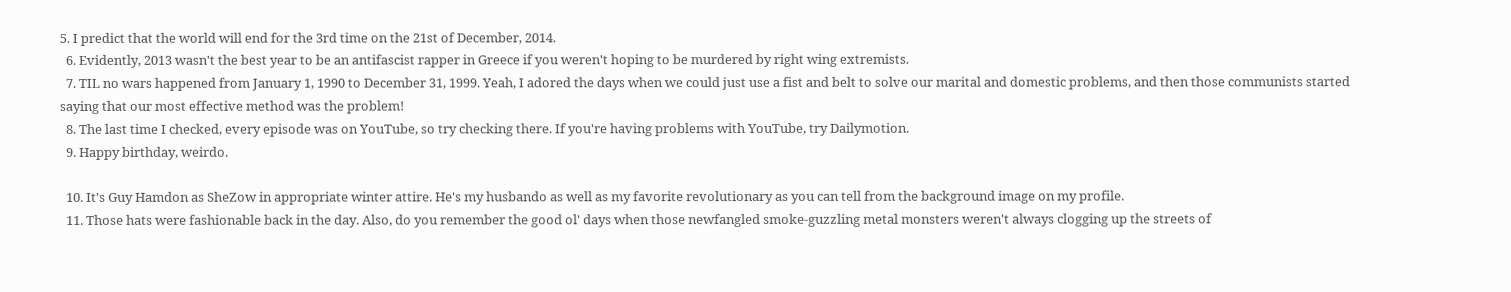5. I predict that the world will end for the 3rd time on the 21st of December, 2014.
  6. Evidently, 2013 wasn't the best year to be an antifascist rapper in Greece if you weren't hoping to be murdered by right wing extremists.
  7. TIL no wars happened from January 1, 1990 to December 31, 1999. Yeah, I adored the days when we could just use a fist and belt to solve our marital and domestic problems, and then those communists started saying that our most effective method was the problem!
  8. The last time I checked, every episode was on YouTube, so try checking there. If you're having problems with YouTube, try Dailymotion.
  9. Happy birthday, weirdo.

  10. It's Guy Hamdon as SheZow in appropriate winter attire. He's my husbando as well as my favorite revolutionary as you can tell from the background image on my profile.
  11. Those hats were fashionable back in the day. Also, do you remember the good ol' days when those newfangled smoke-guzzling metal monsters weren't always clogging up the streets of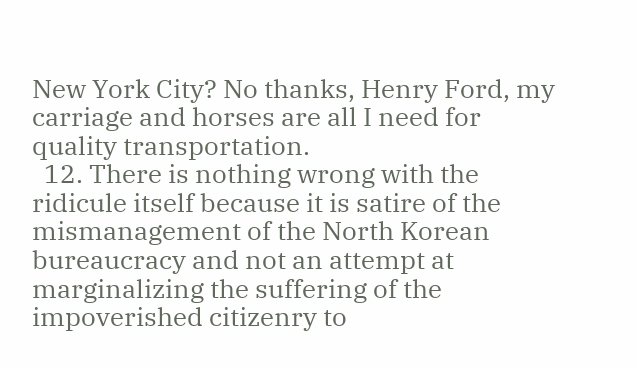New York City? No thanks, Henry Ford, my carriage and horses are all I need for quality transportation.
  12. There is nothing wrong with the ridicule itself because it is satire of the mismanagement of the North Korean bureaucracy and not an attempt at marginalizing the suffering of the impoverished citizenry to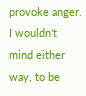provoke anger. I wouldn't mind either way, to be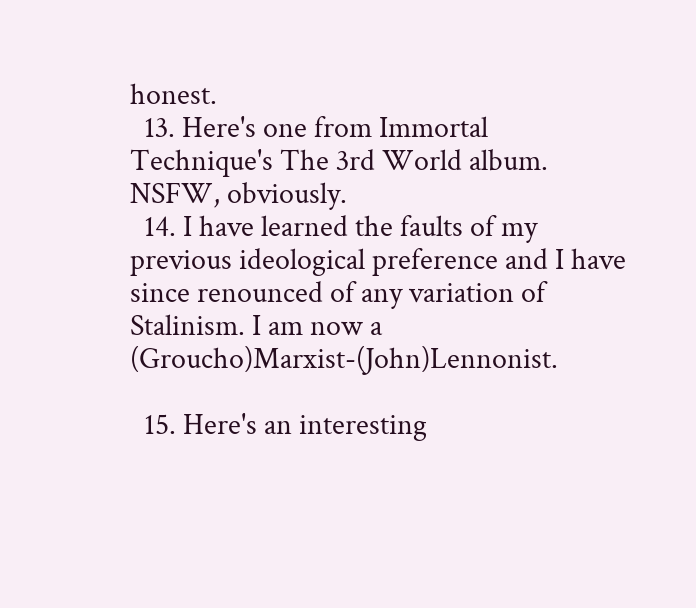honest.
  13. Here's one from Immortal Technique's The 3rd World album. NSFW, obviously.
  14. I have learned the faults of my previous ideological preference and I have since renounced of any variation of Stalinism. I am now a (Groucho)Marxist-(John)Lennonist.

  15. Here's an interesting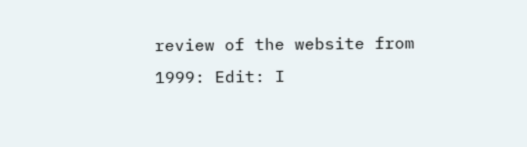review of the website from 1999: Edit: I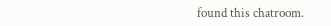found this chatroom.